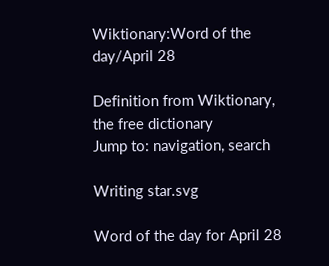Wiktionary:Word of the day/April 28

Definition from Wiktionary, the free dictionary
Jump to: navigation, search

Writing star.svg

Word of the day for April 28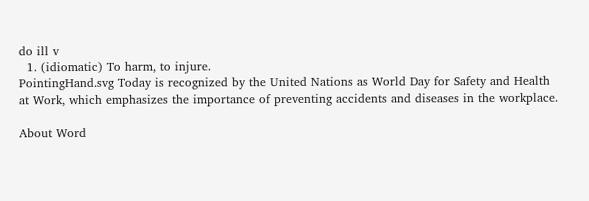do ill v
  1. (idiomatic) To harm, to injure.
PointingHand.svg Today is recognized by the United Nations as World Day for Safety and Health at Work, which emphasizes the importance of preventing accidents and diseases in the workplace.

About Word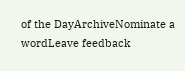of the DayArchiveNominate a wordLeave feedback